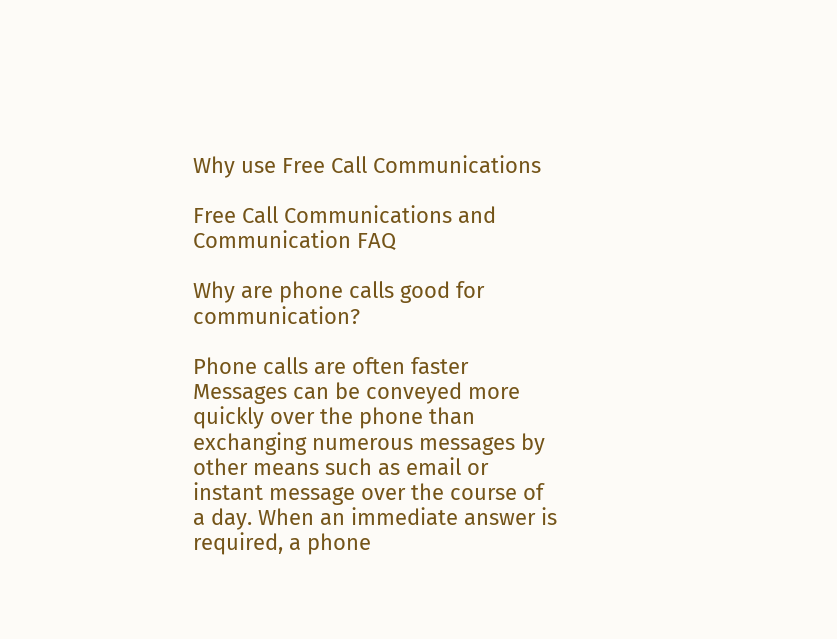Why use Free Call Communications

Free Call Communications and Communication FAQ

Why are phone calls good for communication?

Phone calls are often faster
Messages can be conveyed more quickly over the phone than exchanging numerous messages by other means such as email or instant message over the course of a day. When an immediate answer is required, a phone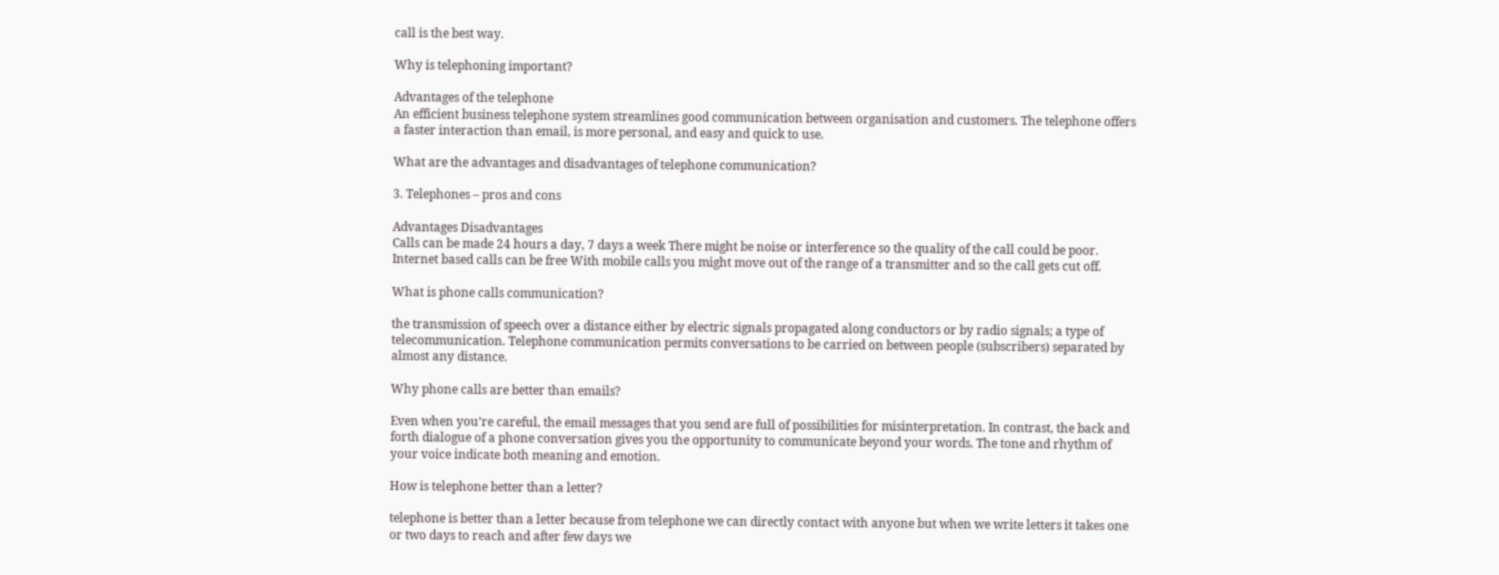call is the best way.

Why is telephoning important?

Advantages of the telephone
An efficient business telephone system streamlines good communication between organisation and customers. The telephone offers a faster interaction than email, is more personal, and easy and quick to use.

What are the advantages and disadvantages of telephone communication?

3. Telephones – pros and cons

Advantages Disadvantages
Calls can be made 24 hours a day, 7 days a week There might be noise or interference so the quality of the call could be poor.
Internet based calls can be free With mobile calls you might move out of the range of a transmitter and so the call gets cut off.

What is phone calls communication?

the transmission of speech over a distance either by electric signals propagated along conductors or by radio signals; a type of telecommunication. Telephone communication permits conversations to be carried on between people (subscribers) separated by almost any distance.

Why phone calls are better than emails?

Even when you’re careful, the email messages that you send are full of possibilities for misinterpretation. In contrast, the back and forth dialogue of a phone conversation gives you the opportunity to communicate beyond your words. The tone and rhythm of your voice indicate both meaning and emotion.

How is telephone better than a letter?

telephone is better than a letter because from telephone we can directly contact with anyone but when we write letters it takes one or two days to reach and after few days we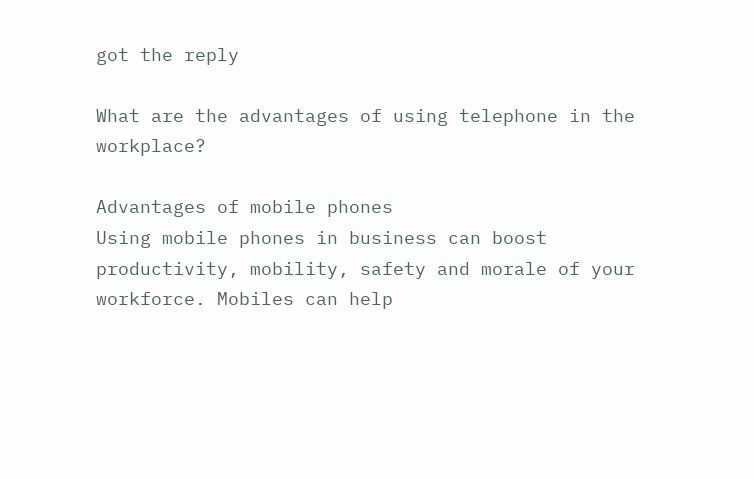got the reply

What are the advantages of using telephone in the workplace?

Advantages of mobile phones
Using mobile phones in business can boost productivity, mobility, safety and morale of your workforce. Mobiles can help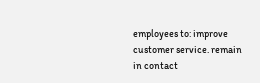employees to: improve customer service. remain in contact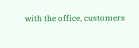with the office, customers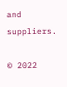and suppliers.

© 2022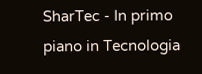SharTec - In primo piano in Tecnologia